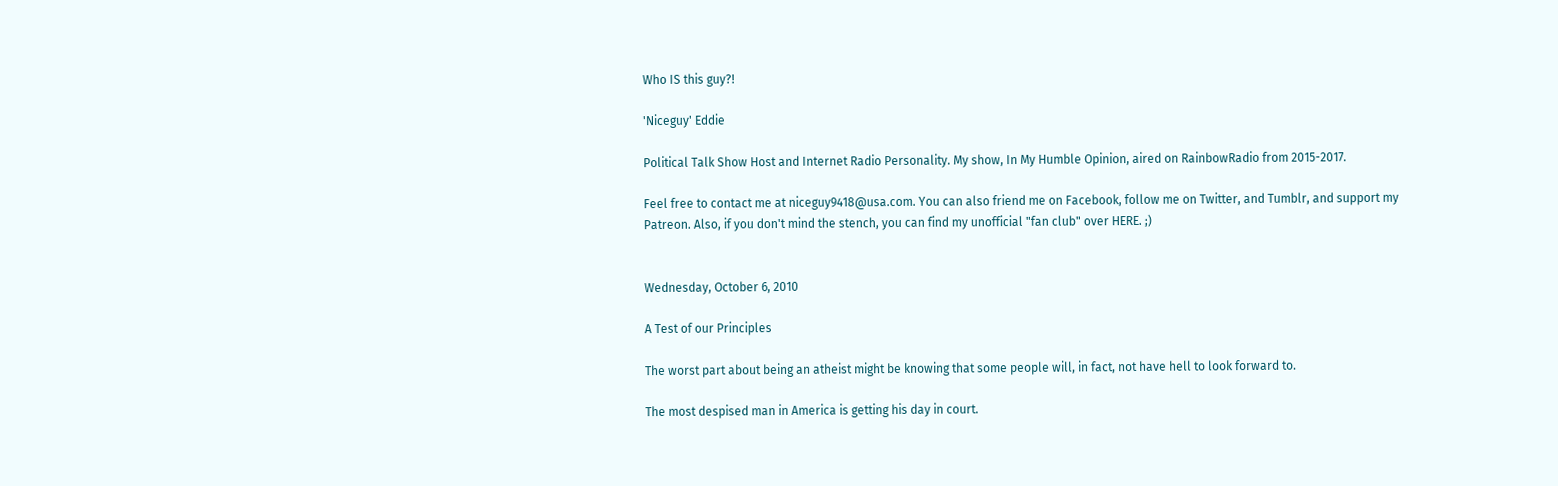Who IS this guy?!

'Niceguy' Eddie

Political Talk Show Host and Internet Radio Personality. My show, In My Humble Opinion, aired on RainbowRadio from 2015-2017.

Feel free to contact me at niceguy9418@usa.com. You can also friend me on Facebook, follow me on Twitter, and Tumblr, and support my Patreon. Also, if you don't mind the stench, you can find my unofficial "fan club" over HERE. ;)


Wednesday, October 6, 2010

A Test of our Principles

The worst part about being an atheist might be knowing that some people will, in fact, not have hell to look forward to.

The most despised man in America is getting his day in court.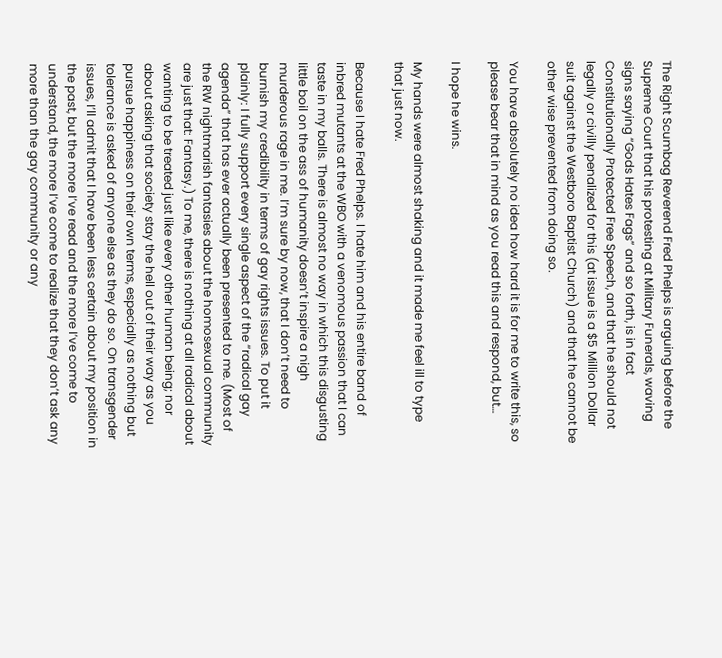The Right Scumbag Reverend Fred Phelps is arguing before the Supreme Court that his protesting at Military Funerals, waving signs saying “Gods Hates Fags” and so forth, is in fact Constitutionally Protected Free Speech, and that he should not legally or civilly penalized for this (at issue is a $5 Million Dollar suit against the Westboro Baptist Church) and that he cannot be other wise prevented from doing so.

You have absolutely no idea how hard it is for me to write this, so please bear that in mind as you read this and respond, but…

I hope he wins.

My hands were almost shaking and it made me feel ill to type that just now.

Because I hate Fred Phelps. I hate him and his entire band of inbred mutants at the WBO with a venomous passion that I can taste in my balls. There is almost no way in which this disgusting little boil on the ass of humanity doesn’t inspire a nigh murderous rage in me. I’m sure by now, that I don’t need to burnish my credibility in terms of gay rights issues. To put it plainly: I fully support every single aspect of the “radical gay agenda” that has ever actually been presented to me. (Most of the RW nightmarish fantasies about the homosexual community are just that: Fantasy.) To me, there is nothing at all radical about wanting to be treated just like every other human being; nor about asking that society stay the hell out of their way as you pursue happiness on their own terms, especially as nothing but tolerance is asked of anyone else as they do so. On transgender issues, I’ll admit that I have been less certain about my position in the past, but the more I’ve read and the more I’ve come to understand, the more I’ve come to realize that they don’t ask any more than the gay community or any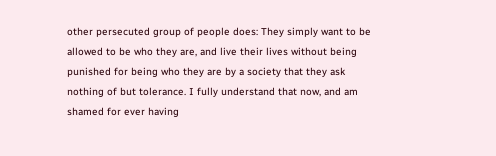other persecuted group of people does: They simply want to be allowed to be who they are, and live their lives without being punished for being who they are by a society that they ask nothing of but tolerance. I fully understand that now, and am shamed for ever having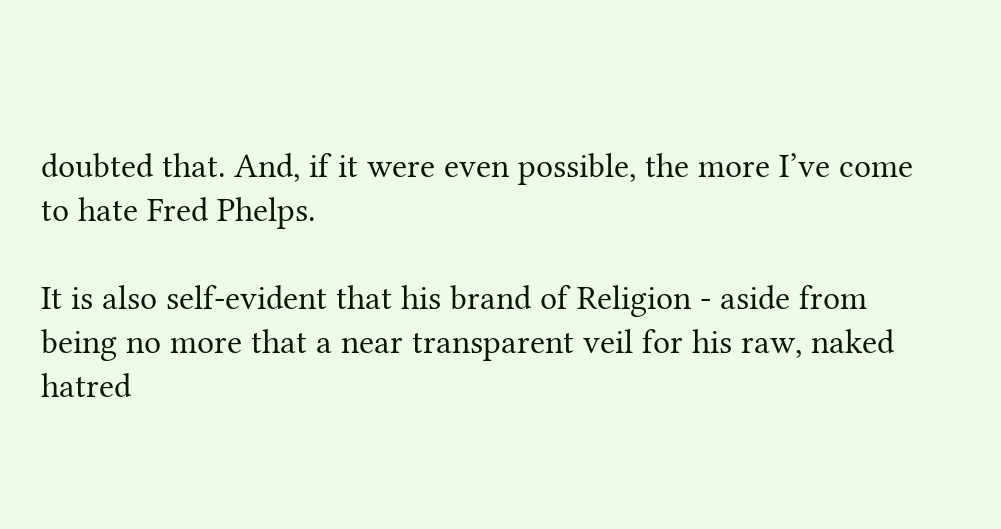doubted that. And, if it were even possible, the more I’ve come to hate Fred Phelps.

It is also self-evident that his brand of Religion - aside from being no more that a near transparent veil for his raw, naked hatred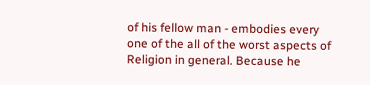of his fellow man - embodies every one of the all of the worst aspects of Religion in general. Because he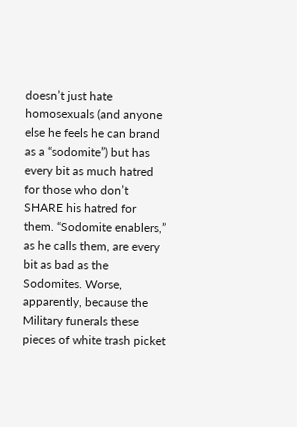doesn’t just hate homosexuals (and anyone else he feels he can brand as a “sodomite”) but has every bit as much hatred for those who don’t SHARE his hatred for them. “Sodomite enablers,” as he calls them, are every bit as bad as the Sodomites. Worse, apparently, because the Military funerals these pieces of white trash picket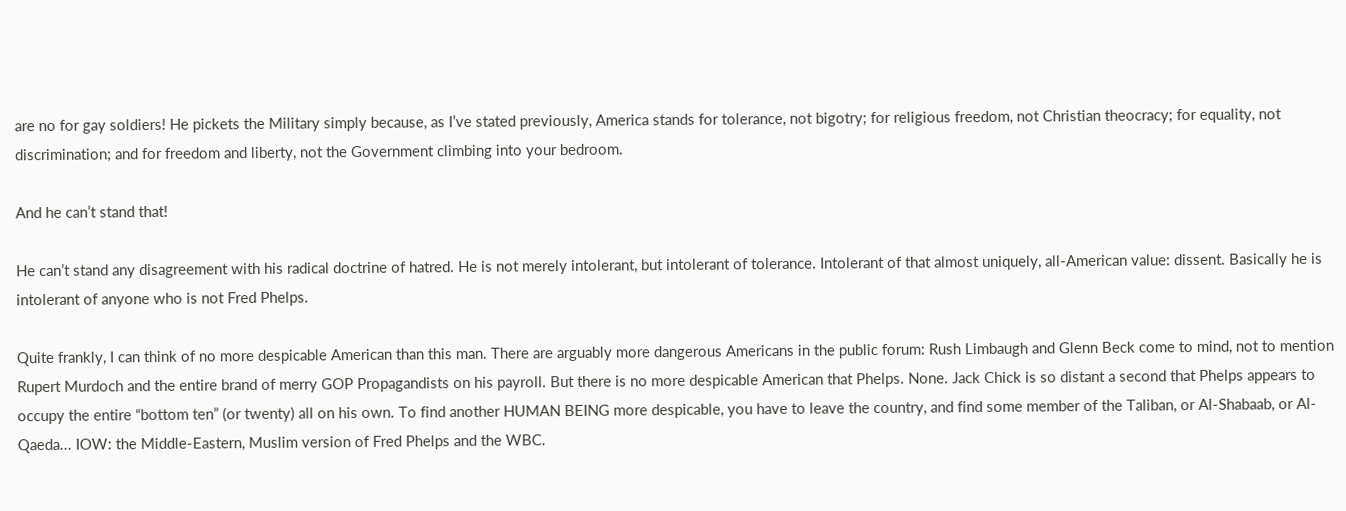are no for gay soldiers! He pickets the Military simply because, as I’ve stated previously, America stands for tolerance, not bigotry; for religious freedom, not Christian theocracy; for equality, not discrimination; and for freedom and liberty, not the Government climbing into your bedroom.

And he can’t stand that!

He can’t stand any disagreement with his radical doctrine of hatred. He is not merely intolerant, but intolerant of tolerance. Intolerant of that almost uniquely, all-American value: dissent. Basically he is intolerant of anyone who is not Fred Phelps.

Quite frankly, I can think of no more despicable American than this man. There are arguably more dangerous Americans in the public forum: Rush Limbaugh and Glenn Beck come to mind, not to mention Rupert Murdoch and the entire brand of merry GOP Propagandists on his payroll. But there is no more despicable American that Phelps. None. Jack Chick is so distant a second that Phelps appears to occupy the entire “bottom ten” (or twenty) all on his own. To find another HUMAN BEING more despicable, you have to leave the country, and find some member of the Taliban, or Al-Shabaab, or Al-Qaeda... IOW: the Middle-Eastern, Muslim version of Fred Phelps and the WBC.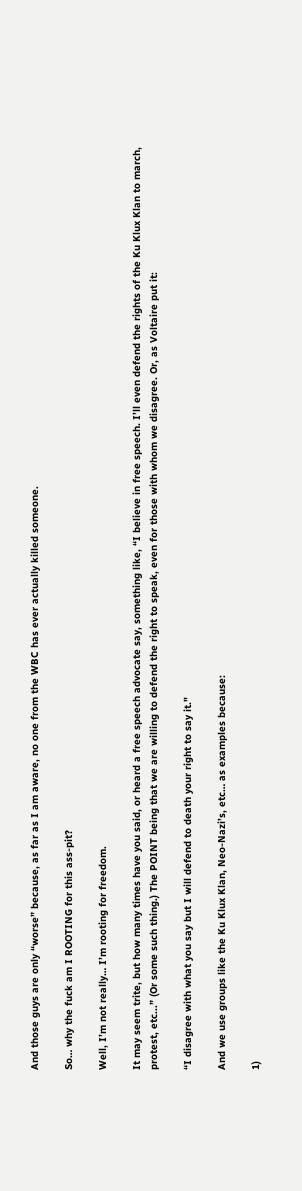And those guys are only “worse” because, as far as I am aware, no one from the WBC has ever actually killed someone.

So… why the fuck am I ROOTING for this ass-pit?

Well, I’m not really… I’m rooting for freedom.

It may seem trite, but how many times have you said, or heard a free speech advocate say, something like, “I believe in free speech. I’ll even defend the rights of the Ku Klux Klan to march, protest, etc...” (Or some such thing.) The POINT being that we are willing to defend the right to speak, even for those with whom we disagree. Or, as Voltaire put it:

“I disagree with what you say but I will defend to death your right to say it."

And we use groups like the Ku Klux Klan, Neo-Nazi’s, etc… as examples because:

1)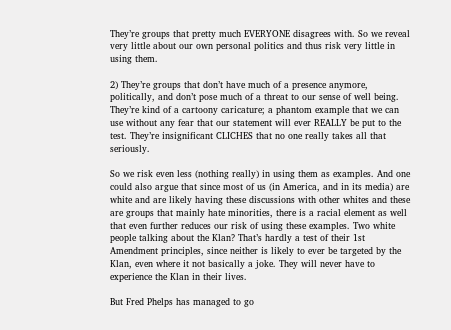They’re groups that pretty much EVERYONE disagrees with. So we reveal very little about our own personal politics and thus risk very little in using them.

2) They’re groups that don’t have much of a presence anymore, politically, and don’t pose much of a threat to our sense of well being. They’re kind of a cartoony caricature; a phantom example that we can use without any fear that our statement will ever REALLY be put to the test. They’re insignificant CLICHES that no one really takes all that seriously.

So we risk even less (nothing really) in using them as examples. And one could also argue that since most of us (in America, and in its media) are white and are likely having these discussions with other whites and these are groups that mainly hate minorities, there is a racial element as well that even further reduces our risk of using these examples. Two white people talking about the Klan? That’s hardly a test of their 1st Amendment principles, since neither is likely to ever be targeted by the Klan, even where it not basically a joke. They will never have to experience the Klan in their lives.

But Fred Phelps has managed to go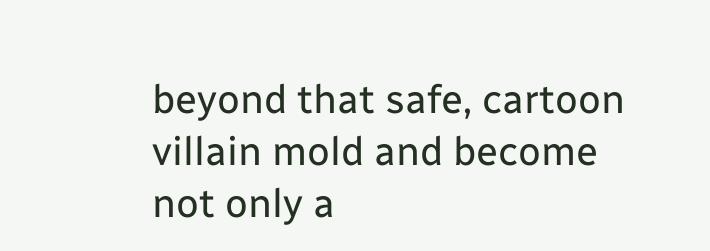beyond that safe, cartoon villain mold and become not only a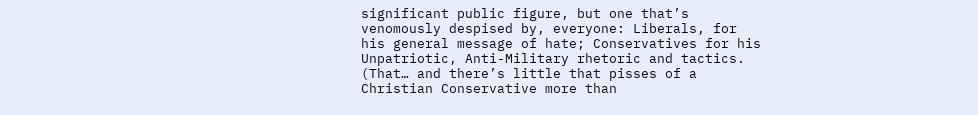significant public figure, but one that’s venomously despised by, everyone: Liberals, for his general message of hate; Conservatives for his Unpatriotic, Anti-Military rhetoric and tactics. (That… and there’s little that pisses of a Christian Conservative more than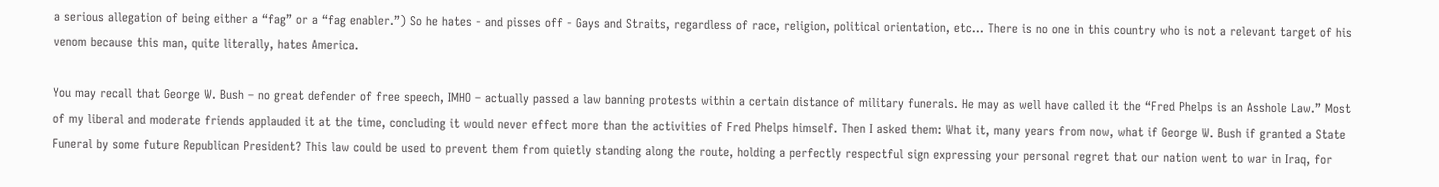a serious allegation of being either a “fag” or a “fag enabler.”) So he hates - and pisses off - Gays and Straits, regardless of race, religion, political orientation, etc… There is no one in this country who is not a relevant target of his venom because this man, quite literally, hates America.

You may recall that George W. Bush – no great defender of free speech, IMHO – actually passed a law banning protests within a certain distance of military funerals. He may as well have called it the “Fred Phelps is an Asshole Law.” Most of my liberal and moderate friends applauded it at the time, concluding it would never effect more than the activities of Fred Phelps himself. Then I asked them: What it, many years from now, what if George W. Bush if granted a State Funeral by some future Republican President? This law could be used to prevent them from quietly standing along the route, holding a perfectly respectful sign expressing your personal regret that our nation went to war in Iraq, for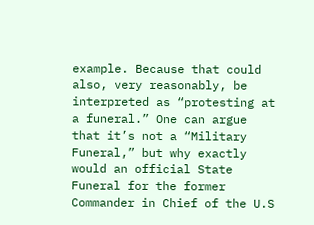example. Because that could also, very reasonably, be interpreted as “protesting at a funeral.” One can argue that it’s not a “Military Funeral,” but why exactly would an official State Funeral for the former Commander in Chief of the U.S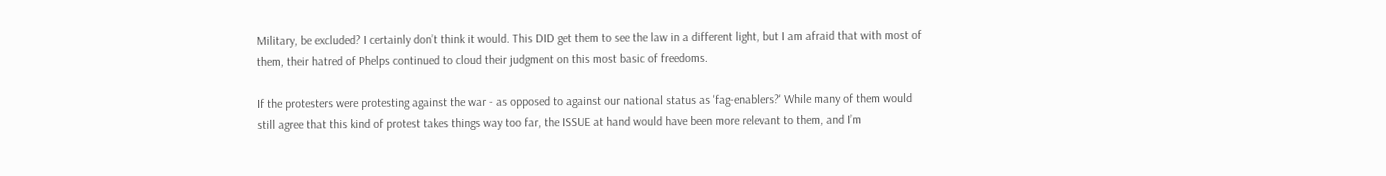Military, be excluded? I certainly don’t think it would. This DID get them to see the law in a different light, but I am afraid that with most of them, their hatred of Phelps continued to cloud their judgment on this most basic of freedoms.

If the protesters were protesting against the war - as opposed to against our national status as 'fag-enablers?' While many of them would still agree that this kind of protest takes things way too far, the ISSUE at hand would have been more relevant to them, and I’m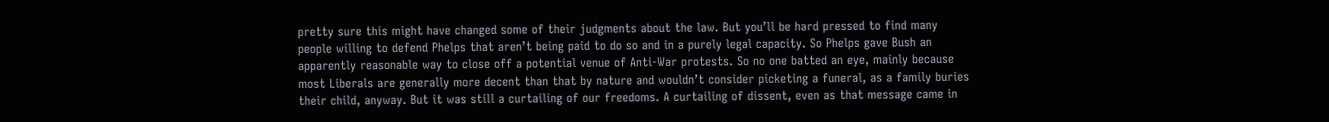pretty sure this might have changed some of their judgments about the law. But you’ll be hard pressed to find many people willing to defend Phelps that aren’t being paid to do so and in a purely legal capacity. So Phelps gave Bush an apparently reasonable way to close off a potential venue of Anti-War protests. So no one batted an eye, mainly because most Liberals are generally more decent than that by nature and wouldn’t consider picketing a funeral, as a family buries their child, anyway. But it was still a curtailing of our freedoms. A curtailing of dissent, even as that message came in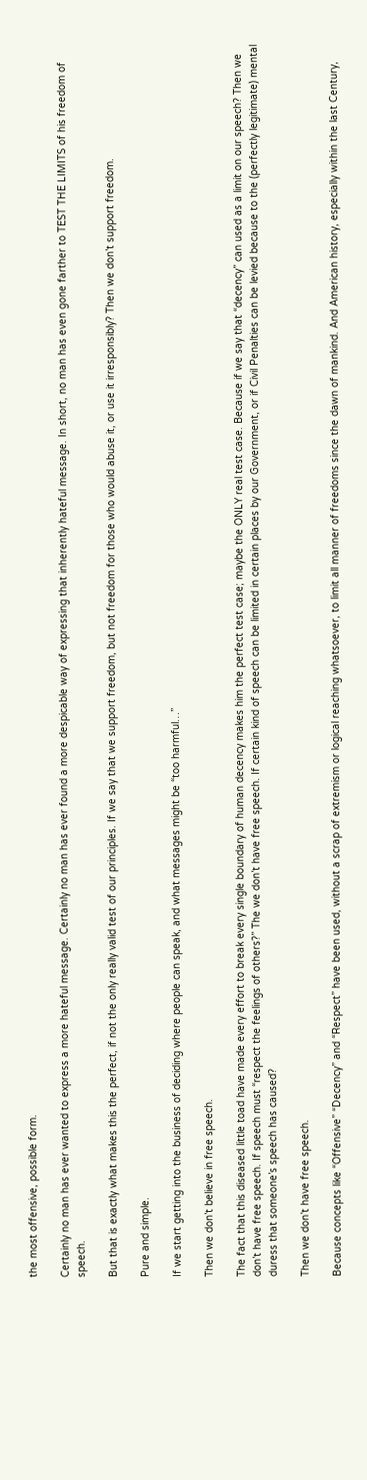the most offensive, possible form.

Certainly no man has ever wanted to express a more hateful message. Certainly no man has ever found a more despicable way of expressing that inherently hateful message. In short, no man has even gone farther to TEST THE LIMITS of his freedom of speech.

But that is exactly what makes this the perfect, if not the only really valid test of our principles. If we say that we support freedom, but not freedom for those who would abuse it, or use it irresponsibly? Then we don’t support freedom.

Pure and simple.

If we start getting into the business of deciding where people can speak, and what messages might be “too harmful…”

Then we don’t believe in free speech.

The fact that this diseased little toad have made every effort to break every single boundary of human decency makes him the perfect test case; maybe the ONLY real test case. Because if we say that “decency” can used as a limit on our speech? Then we don’t have free speech. If speech must “respect the feelings of others?” The we don’t have free speech. If certain kind of speech can be limited in certain places by our Government, or if Civil Penalties can be levied because to the (perfectly legitimate) mental duress that someone’s speech has caused?

Then we don’t have free speech.

Because concepts like “Offensive” “Decency” and “Respect” have been used, without a scrap of extremism or logical reaching whatsoever, to limit all manner of freedoms since the dawn of mankind. And American history, especially within the last Century,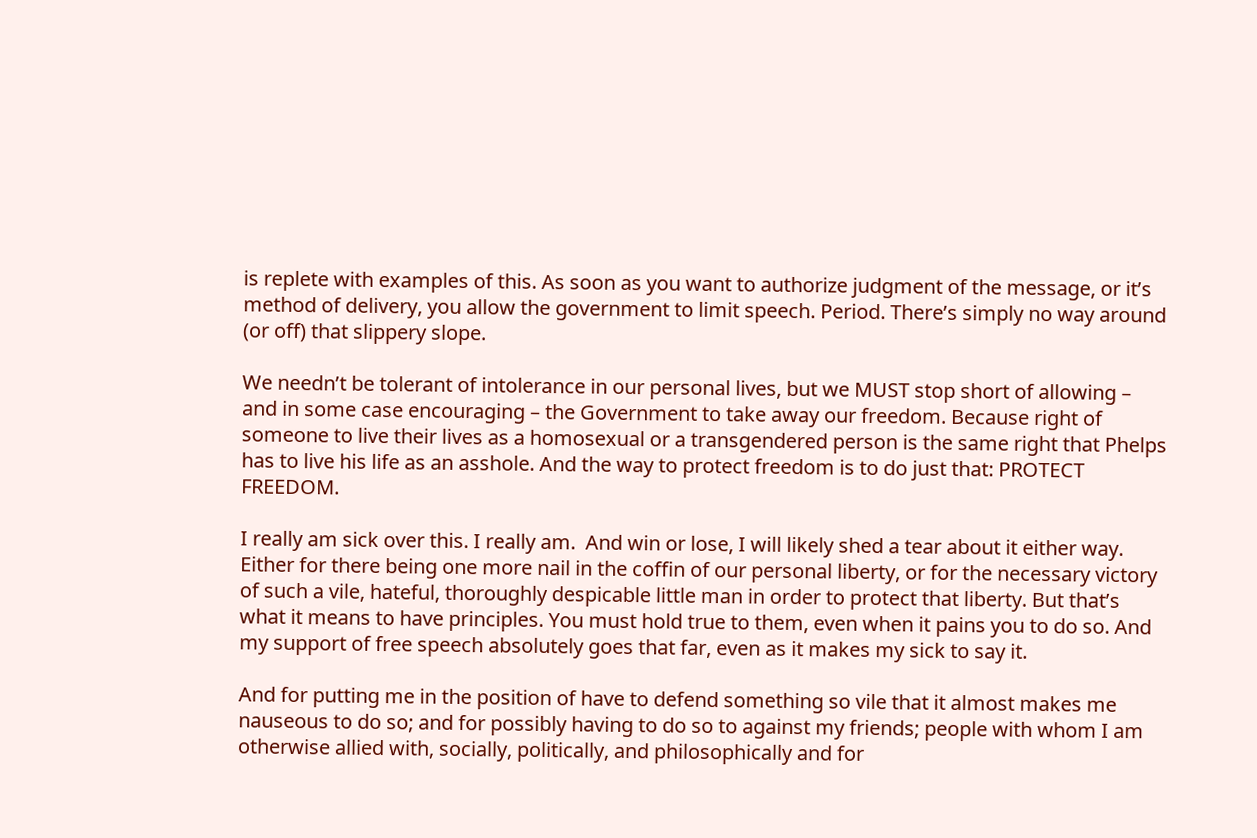is replete with examples of this. As soon as you want to authorize judgment of the message, or it’s method of delivery, you allow the government to limit speech. Period. There’s simply no way around (or off) that slippery slope.

We needn’t be tolerant of intolerance in our personal lives, but we MUST stop short of allowing – and in some case encouraging – the Government to take away our freedom. Because right of someone to live their lives as a homosexual or a transgendered person is the same right that Phelps has to live his life as an asshole. And the way to protect freedom is to do just that: PROTECT FREEDOM.

I really am sick over this. I really am.  And win or lose, I will likely shed a tear about it either way. Either for there being one more nail in the coffin of our personal liberty, or for the necessary victory of such a vile, hateful, thoroughly despicable little man in order to protect that liberty. But that’s what it means to have principles. You must hold true to them, even when it pains you to do so. And my support of free speech absolutely goes that far, even as it makes my sick to say it.

And for putting me in the position of have to defend something so vile that it almost makes me nauseous to do so; and for possibly having to do so to against my friends; people with whom I am otherwise allied with, socially, politically, and philosophically and for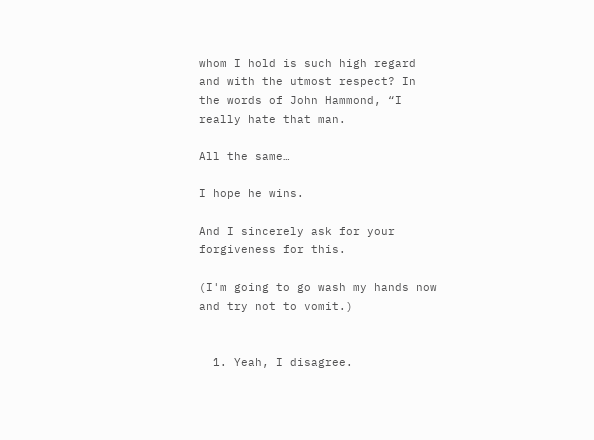whom I hold is such high regard and with the utmost respect? In the words of John Hammond, “I really hate that man.

All the same…

I hope he wins.

And I sincerely ask for your forgiveness for this.

(I'm going to go wash my hands now and try not to vomit.)


  1. Yeah, I disagree.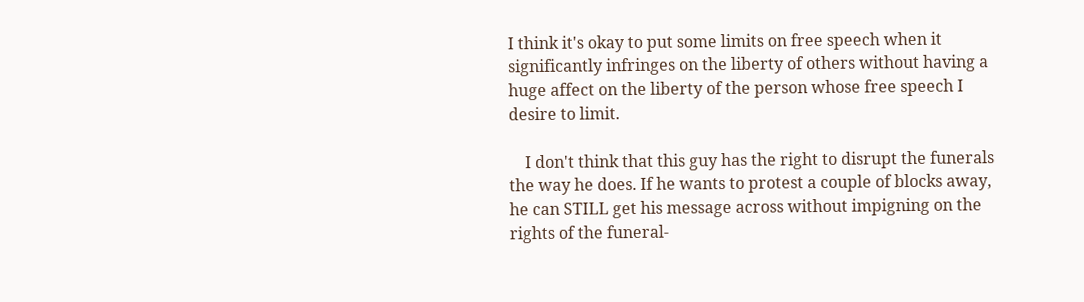I think it's okay to put some limits on free speech when it significantly infringes on the liberty of others without having a huge affect on the liberty of the person whose free speech I desire to limit.

    I don't think that this guy has the right to disrupt the funerals the way he does. If he wants to protest a couple of blocks away, he can STILL get his message across without impigning on the rights of the funeral-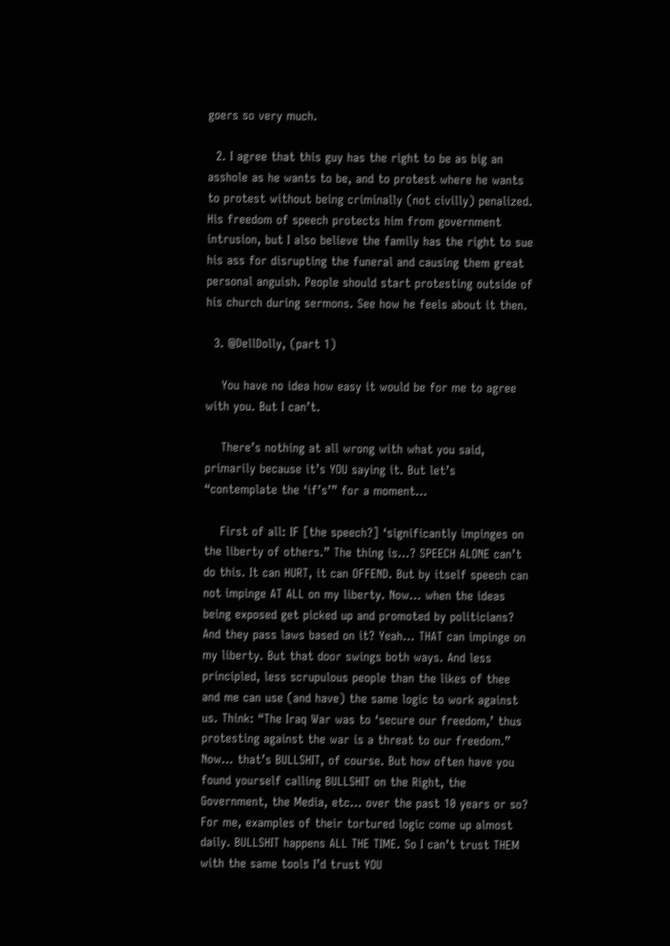goers so very much.

  2. I agree that this guy has the right to be as big an asshole as he wants to be, and to protest where he wants to protest without being criminally (not civilly) penalized. His freedom of speech protects him from government intrusion, but I also believe the family has the right to sue his ass for disrupting the funeral and causing them great personal anguish. People should start protesting outside of his church during sermons. See how he feels about it then.

  3. @DellDolly, (part 1)

    You have no idea how easy it would be for me to agree with you. But I can’t.

    There’s nothing at all wrong with what you said, primarily because it’s YOU saying it. But let’s “contemplate the ‘if’s’” for a moment…

    First of all: IF [the speech?] ‘significantly impinges on the liberty of others.” The thing is…? SPEECH ALONE can’t do this. It can HURT, it can OFFEND. But by itself speech can not impinge AT ALL on my liberty. Now… when the ideas being exposed get picked up and promoted by politicians? And they pass laws based on it? Yeah… THAT can impinge on my liberty. But that door swings both ways. And less principled, less scrupulous people than the likes of thee and me can use (and have) the same logic to work against us. Think: “The Iraq War was to ‘secure our freedom,’ thus protesting against the war is a threat to our freedom.” Now... that’s BULLSHIT, of course. But how often have you found yourself calling BULLSHIT on the Right, the Government, the Media, etc… over the past 10 years or so? For me, examples of their tortured logic come up almost daily. BULLSHIT happens ALL THE TIME. So I can’t trust THEM with the same tools I’d trust YOU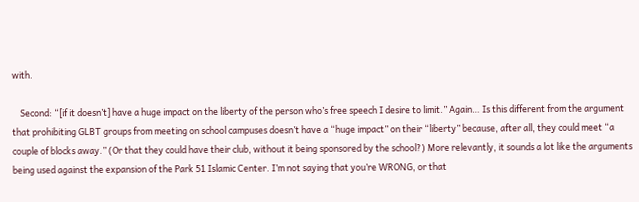with.

    Second: “[if it doesn’t] have a huge impact on the liberty of the person who’s free speech I desire to limit.” Again… Is this different from the argument that prohibiting GLBT groups from meeting on school campuses doesn’t have a “huge impact” on their “liberty” because, after all, they could meet “a couple of blocks away.” (Or that they could have their club, without it being sponsored by the school?) More relevantly, it sounds a lot like the arguments being used against the expansion of the Park 51 Islamic Center. I’m not saying that you’re WRONG, or that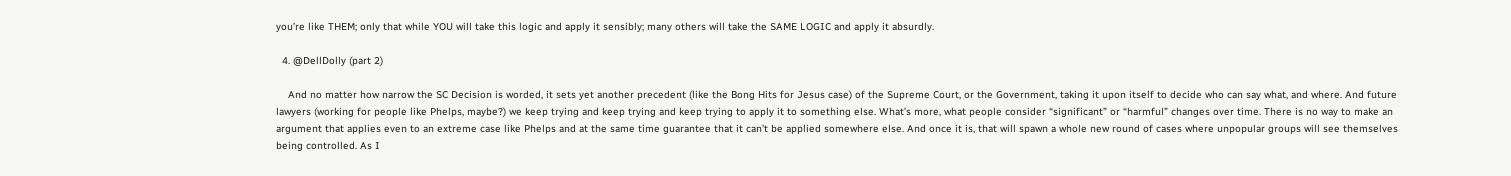you’re like THEM; only that while YOU will take this logic and apply it sensibly; many others will take the SAME LOGIC and apply it absurdly.

  4. @DellDolly (part 2)

    And no matter how narrow the SC Decision is worded, it sets yet another precedent (like the Bong Hits for Jesus case) of the Supreme Court, or the Government, taking it upon itself to decide who can say what, and where. And future lawyers (working for people like Phelps, maybe?) we keep trying and keep trying and keep trying to apply it to something else. What’s more, what people consider “significant” or “harmful” changes over time. There is no way to make an argument that applies even to an extreme case like Phelps and at the same time guarantee that it can’t be applied somewhere else. And once it is, that will spawn a whole new round of cases where unpopular groups will see themselves being controlled. As I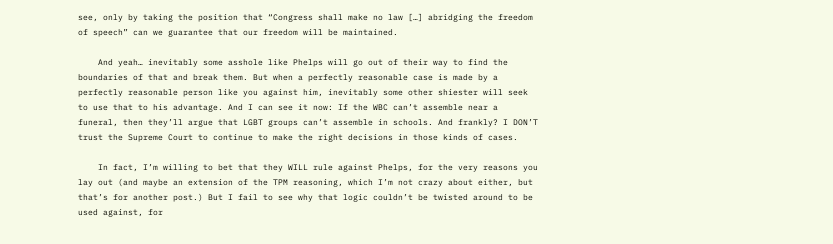see, only by taking the position that “Congress shall make no law […] abridging the freedom of speech” can we guarantee that our freedom will be maintained.

    And yeah… inevitably some asshole like Phelps will go out of their way to find the boundaries of that and break them. But when a perfectly reasonable case is made by a perfectly reasonable person like you against him, inevitably some other shiester will seek to use that to his advantage. And I can see it now: If the WBC can’t assemble near a funeral, then they’ll argue that LGBT groups can’t assemble in schools. And frankly? I DON’T trust the Supreme Court to continue to make the right decisions in those kinds of cases.

    In fact, I’m willing to bet that they WILL rule against Phelps, for the very reasons you lay out (and maybe an extension of the TPM reasoning, which I’m not crazy about either, but that’s for another post.) But I fail to see why that logic couldn’t be twisted around to be used against, for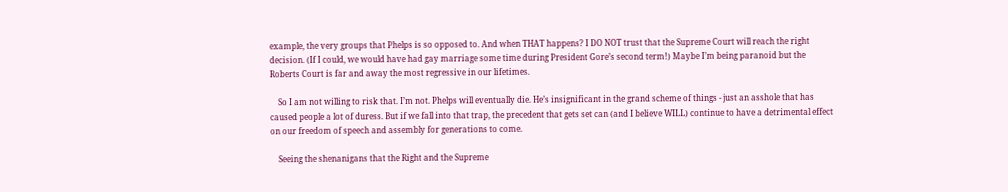example, the very groups that Phelps is so opposed to. And when THAT happens? I DO NOT trust that the Supreme Court will reach the right decision. (If I could, we would have had gay marriage some time during President Gore’s second term!) Maybe I’m being paranoid but the Roberts Court is far and away the most regressive in our lifetimes.

    So I am not willing to risk that. I’m not. Phelps will eventually die. He’s insignificant in the grand scheme of things - just an asshole that has caused people a lot of duress. But if we fall into that trap, the precedent that gets set can (and I believe WILL) continue to have a detrimental effect on our freedom of speech and assembly for generations to come.

    Seeing the shenanigans that the Right and the Supreme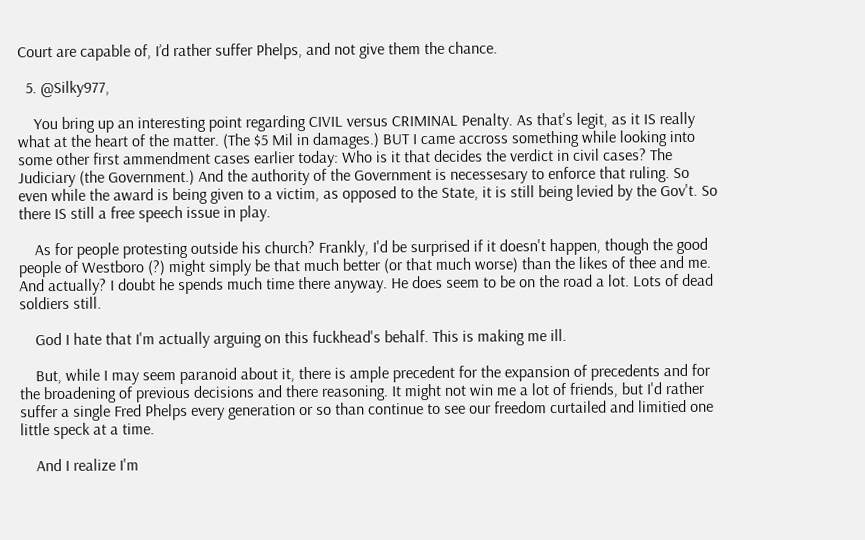Court are capable of, I’d rather suffer Phelps, and not give them the chance.

  5. @Silky977,

    You bring up an interesting point regarding CIVIL versus CRIMINAL Penalty. As that's legit, as it IS really what at the heart of the matter. (The $5 Mil in damages.) BUT I came accross something while looking into some other first ammendment cases earlier today: Who is it that decides the verdict in civil cases? The Judiciary (the Government.) And the authority of the Government is necessesary to enforce that ruling. So even while the award is being given to a victim, as opposed to the State, it is still being levied by the Gov't. So there IS still a free speech issue in play.

    As for people protesting outside his church? Frankly, I'd be surprised if it doesn't happen, though the good people of Westboro (?) might simply be that much better (or that much worse) than the likes of thee and me. And actually? I doubt he spends much time there anyway. He does seem to be on the road a lot. Lots of dead soldiers still.

    God I hate that I'm actually arguing on this fuckhead's behalf. This is making me ill.

    But, while I may seem paranoid about it, there is ample precedent for the expansion of precedents and for the broadening of previous decisions and there reasoning. It might not win me a lot of friends, but I'd rather suffer a single Fred Phelps every generation or so than continue to see our freedom curtailed and limitied one little speck at a time.

    And I realize I'm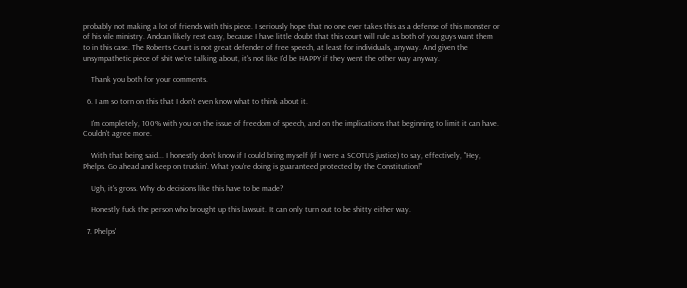probably not making a lot of friends with this piece. I seriously hope that no one ever takes this as a defense of this monster or of his vile ministry. Andcan likely rest easy, because I have little doubt that this court will rule as both of you guys want them to in this case. The Roberts Court is not great defender of free speech, at least for individuals, anyway. And given the unsympathetic piece of shit we're talking about, it's not like I'd be HAPPY if they went the other way anyway.

    Thank you both for your comments.

  6. I am so torn on this that I don't even know what to think about it.

    I'm completely, 100% with you on the issue of freedom of speech, and on the implications that beginning to limit it can have. Couldn't agree more.

    With that being said... I honestly don't know if I could bring myself (if I were a SCOTUS justice) to say, effectively, "Hey, Phelps. Go ahead and keep on truckin'. What you're doing is guaranteed protected by the Constitution!"

    Ugh, it's gross. Why do decisions like this have to be made?

    Honestly fuck the person who brought up this lawsuit. It can only turn out to be shitty either way.

  7. Phelps'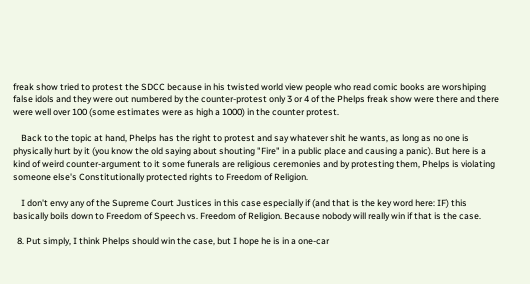freak show tried to protest the SDCC because in his twisted world view people who read comic books are worshiping false idols and they were out numbered by the counter-protest only 3 or 4 of the Phelps freak show were there and there were well over 100 (some estimates were as high a 1000) in the counter protest.

    Back to the topic at hand, Phelps has the right to protest and say whatever shit he wants, as long as no one is physically hurt by it (you know the old saying about shouting "Fire" in a public place and causing a panic). But here is a kind of weird counter-argument to it some funerals are religious ceremonies and by protesting them, Phelps is violating someone else's Constitutionally protected rights to Freedom of Religion.

    I don't envy any of the Supreme Court Justices in this case especially if (and that is the key word here: IF) this basically boils down to Freedom of Speech vs. Freedom of Religion. Because nobody will really win if that is the case.

  8. Put simply, I think Phelps should win the case, but I hope he is in a one-car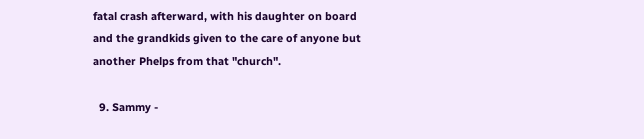fatal crash afterward, with his daughter on board and the grandkids given to the care of anyone but another Phelps from that "church".

  9. Sammy -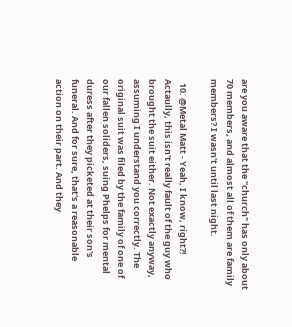are you aware that the "church" has only about 70 members, and almost all of them are family members? I wasn't until last night.

  10. @Metal Matt - Yeah, I know, right?! Actaully, this isn't really fault of the guy who brought the suit either. Not exactly anyway, assuming I understand you correctly. The original suit was filed by the family of one of our fallen soliders, suing Phelps for mental duress after they picketed at their son's funeral. And for sure, that's a reasonable action on their part. And they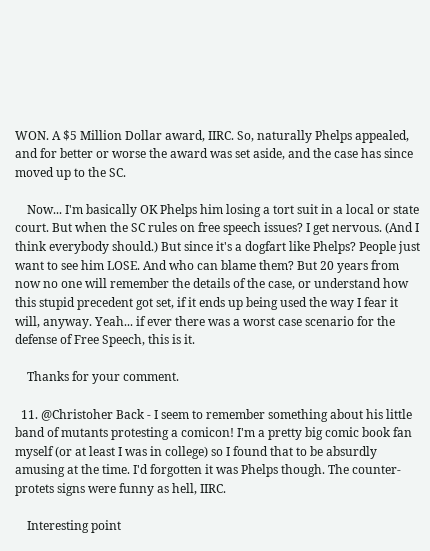WON. A $5 Million Dollar award, IIRC. So, naturally Phelps appealed, and for better or worse the award was set aside, and the case has since moved up to the SC.

    Now... I'm basically OK Phelps him losing a tort suit in a local or state court. But when the SC rules on free speech issues? I get nervous. (And I think everybody should.) But since it's a dogfart like Phelps? People just want to see him LOSE. And who can blame them? But 20 years from now no one will remember the details of the case, or understand how this stupid precedent got set, if it ends up being used the way I fear it will, anyway. Yeah... if ever there was a worst case scenario for the defense of Free Speech, this is it.

    Thanks for your comment.

  11. @Christoher Back - I seem to remember something about his little band of mutants protesting a comicon! I'm a pretty big comic book fan myself (or at least I was in college) so I found that to be absurdly amusing at the time. I'd forgotten it was Phelps though. The counter-protets signs were funny as hell, IIRC.

    Interesting point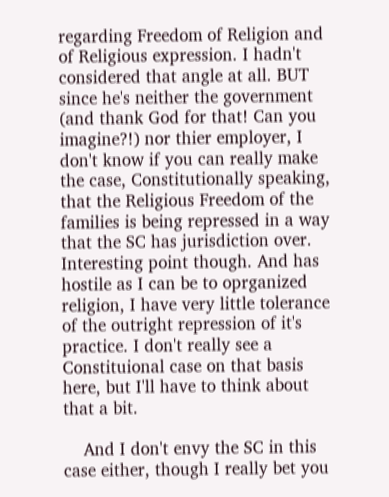regarding Freedom of Religion and of Religious expression. I hadn't considered that angle at all. BUT since he's neither the government (and thank God for that! Can you imagine?!) nor thier employer, I don't know if you can really make the case, Constitutionally speaking, that the Religious Freedom of the families is being repressed in a way that the SC has jurisdiction over. Interesting point though. And has hostile as I can be to oprganized religion, I have very little tolerance of the outright repression of it's practice. I don't really see a Constituional case on that basis here, but I'll have to think about that a bit.

    And I don't envy the SC in this case either, though I really bet you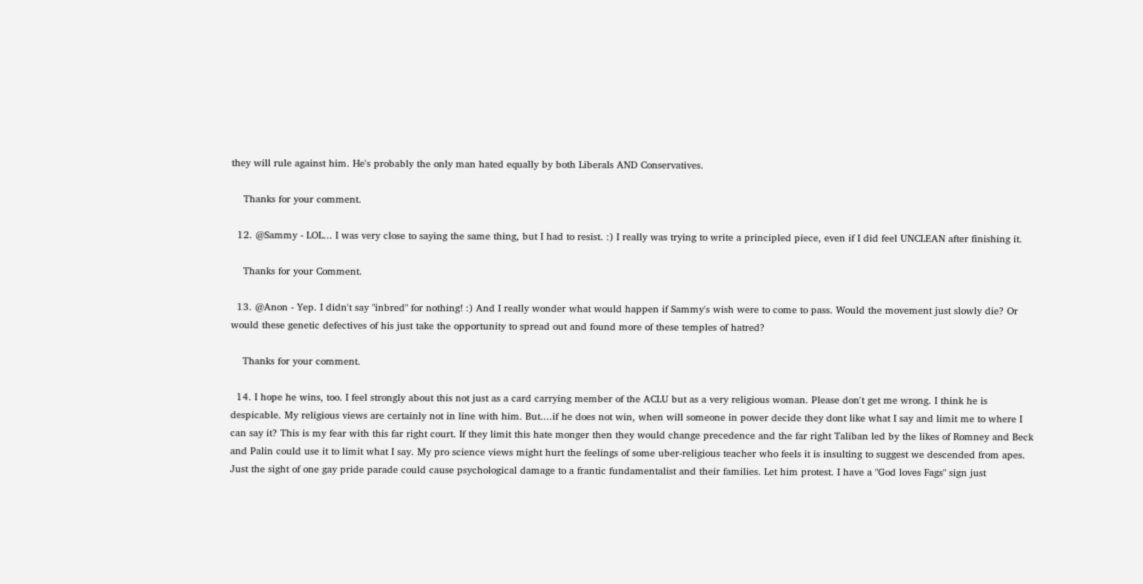they will rule against him. He's probably the only man hated equally by both Liberals AND Conservatives.

    Thanks for your comment.

  12. @Sammy - LOL... I was very close to saying the same thing, but I had to resist. :) I really was trying to write a principled piece, even if I did feel UNCLEAN after finishing it.

    Thanks for your Comment.

  13. @Anon - Yep. I didn't say "inbred" for nothing! :) And I really wonder what would happen if Sammy's wish were to come to pass. Would the movement just slowly die? Or would these genetic defectives of his just take the opportunity to spread out and found more of these temples of hatred?

    Thanks for your comment.

  14. I hope he wins, too. I feel strongly about this not just as a card carrying member of the ACLU but as a very religious woman. Please don't get me wrong. I think he is despicable. My religious views are certainly not in line with him. But....if he does not win, when will someone in power decide they dont like what I say and limit me to where I can say it? This is my fear with this far right court. If they limit this hate monger then they would change precedence and the far right Taliban led by the likes of Romney and Beck and Palin could use it to limit what I say. My pro science views might hurt the feelings of some uber-religious teacher who feels it is insulting to suggest we descended from apes. Just the sight of one gay pride parade could cause psychological damage to a frantic fundamentalist and their families. Let him protest. I have a "God loves Fags" sign just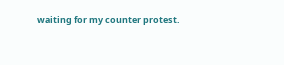waiting for my counter protest.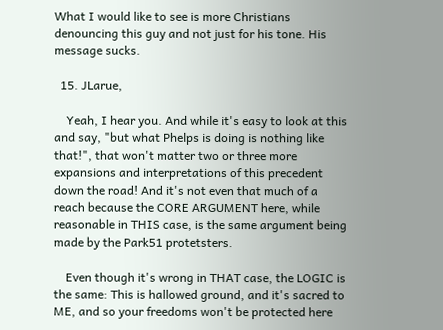What I would like to see is more Christians denouncing this guy and not just for his tone. His message sucks.

  15. JLarue,

    Yeah, I hear you. And while it's easy to look at this and say, "but what Phelps is doing is nothing like that!", that won't matter two or three more expansions and interpretations of this precedent down the road! And it's not even that much of a reach because the CORE ARGUMENT here, while reasonable in THIS case, is the same argument being made by the Park51 protetsters.

    Even though it's wrong in THAT case, the LOGIC is the same: This is hallowed ground, and it's sacred to ME, and so your freedoms won't be protected here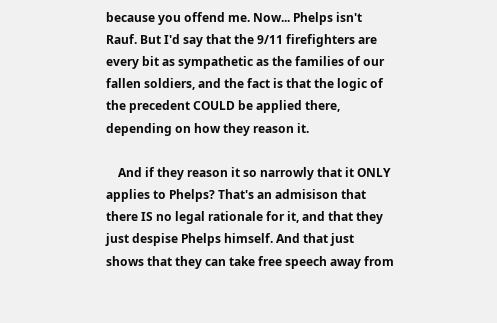because you offend me. Now... Phelps isn't Rauf. But I'd say that the 9/11 firefighters are every bit as sympathetic as the families of our fallen soldiers, and the fact is that the logic of the precedent COULD be applied there, depending on how they reason it.

    And if they reason it so narrowly that it ONLY applies to Phelps? That's an admisison that there IS no legal rationale for it, and that they just despise Phelps himself. And that just shows that they can take free speech away from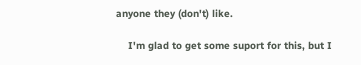anyone they (don't) like.

    I'm glad to get some suport for this, but I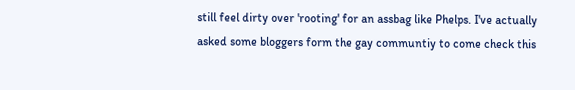still feel dirty over 'rooting' for an assbag like Phelps. I've actually asked some bloggers form the gay communtiy to come check this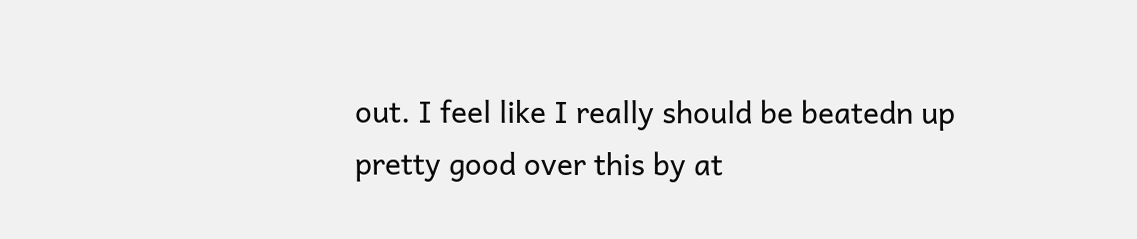out. I feel like I really should be beatedn up pretty good over this by at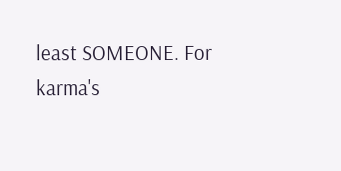least SOMEONE. For karma's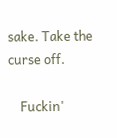sake. Take the curse off.

    Fuckin'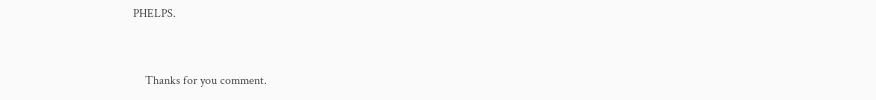PHELPS.


    Thanks for you comment.